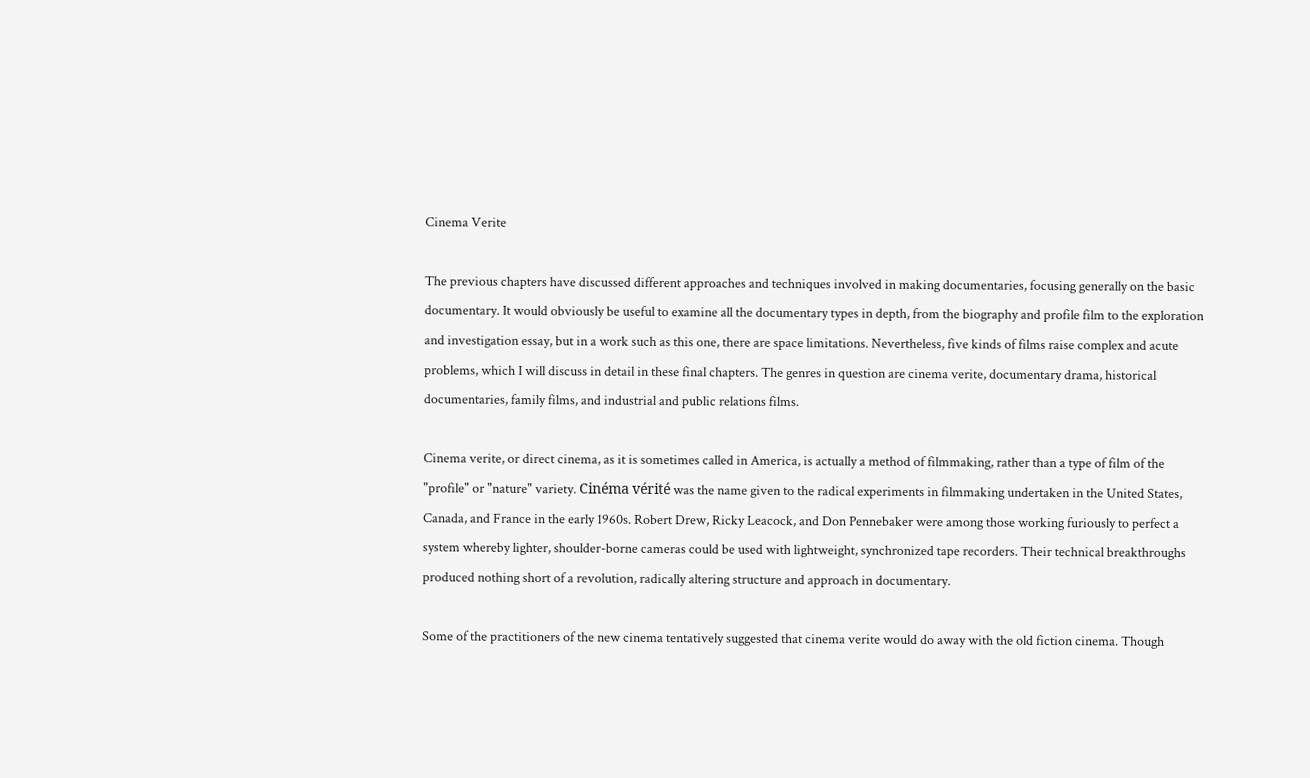Cinema Verite

The previous chapters have discussed different approaches and techniques involved in making documentaries, focusing generally on the basic documentary. It would obviously be useful to examine all the documentary types in depth, from the biography and profile film to the exploration and investigation essay, but in a work such as this one, there are space limitations. Nevertheless, five kinds of films raise complex and acute problems, which I will discuss in detail in these final chapters. The genres in question are cinema verite, documentary drama, historical documentaries, family films, and industrial and public relations films.

Cinema verite, or direct cinema, as it is sometimes called in America, is actually a method of filmmaking, rather than a type of film of the "profile" or "nature" variety. Cinéma vérité was the name given to the radical experiments in filmmaking undertaken in the United States, Canada, and France in the early 1960s. Robert Drew, Ricky Leacock, and Don Pennebaker were among those working furiously to perfect a system whereby lighter, shoulder-borne cameras could be used with lightweight, synchronized tape recorders. Their technical breakthroughs produced nothing short of a revolution, radically altering structure and approach in documentary.

Some of the practitioners of the new cinema tentatively suggested that cinema verite would do away with the old fiction cinema. Though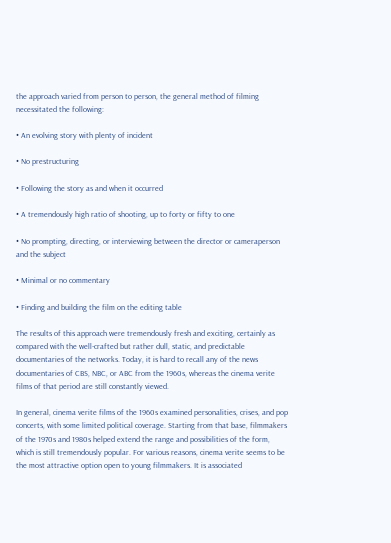the approach varied from person to person, the general method of filming necessitated the following:

• An evolving story with plenty of incident

• No prestructuring

• Following the story as and when it occurred

• A tremendously high ratio of shooting, up to forty or fifty to one

• No prompting, directing, or interviewing between the director or cameraperson and the subject

• Minimal or no commentary

• Finding and building the film on the editing table

The results of this approach were tremendously fresh and exciting, certainly as compared with the well-crafted but rather dull, static, and predictable documentaries of the networks. Today, it is hard to recall any of the news documentaries of CBS, NBC, or ABC from the 1960s, whereas the cinema verite films of that period are still constantly viewed.

In general, cinema verite films of the 1960s examined personalities, crises, and pop concerts, with some limited political coverage. Starting from that base, filmmakers of the 1970s and 1980s helped extend the range and possibilities of the form, which is still tremendously popular. For various reasons, cinema verite seems to be the most attractive option open to young filmmakers. It is associated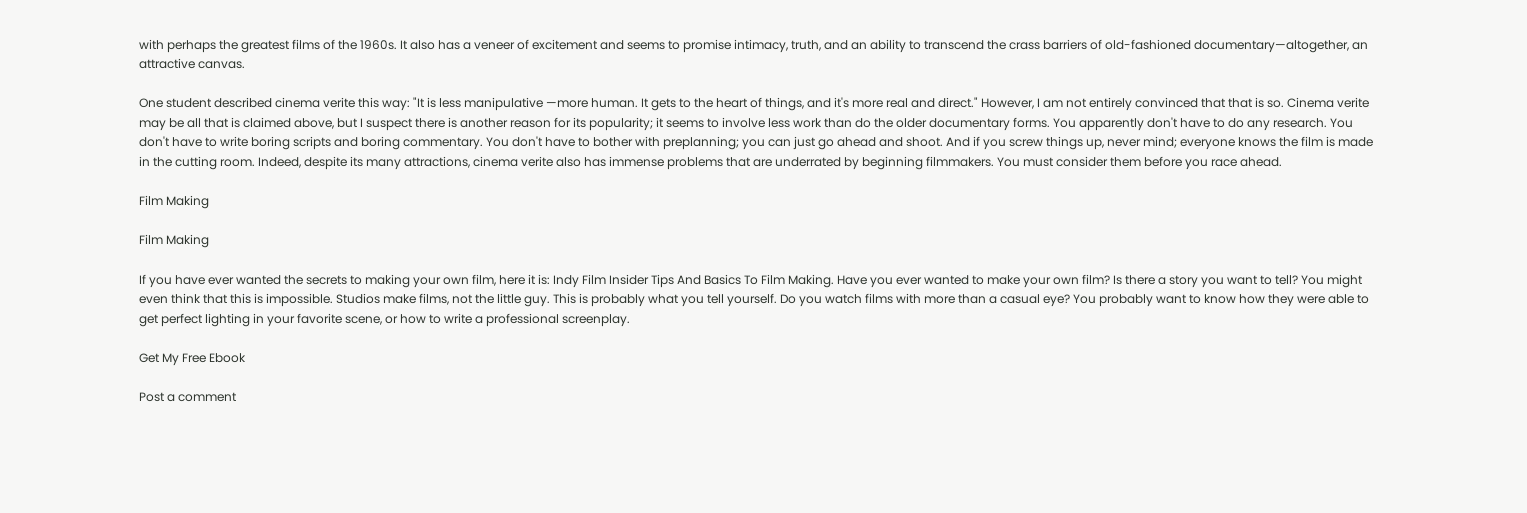with perhaps the greatest films of the 1960s. It also has a veneer of excitement and seems to promise intimacy, truth, and an ability to transcend the crass barriers of old-fashioned documentary—altogether, an attractive canvas.

One student described cinema verite this way: "It is less manipulative —more human. It gets to the heart of things, and it's more real and direct." However, I am not entirely convinced that that is so. Cinema verite may be all that is claimed above, but I suspect there is another reason for its popularity; it seems to involve less work than do the older documentary forms. You apparently don't have to do any research. You don't have to write boring scripts and boring commentary. You don't have to bother with preplanning; you can just go ahead and shoot. And if you screw things up, never mind; everyone knows the film is made in the cutting room. Indeed, despite its many attractions, cinema verite also has immense problems that are underrated by beginning filmmakers. You must consider them before you race ahead.

Film Making

Film Making

If you have ever wanted the secrets to making your own film, here it is: Indy Film Insider Tips And Basics To Film Making. Have you ever wanted to make your own film? Is there a story you want to tell? You might even think that this is impossible. Studios make films, not the little guy. This is probably what you tell yourself. Do you watch films with more than a casual eye? You probably want to know how they were able to get perfect lighting in your favorite scene, or how to write a professional screenplay.

Get My Free Ebook

Post a comment